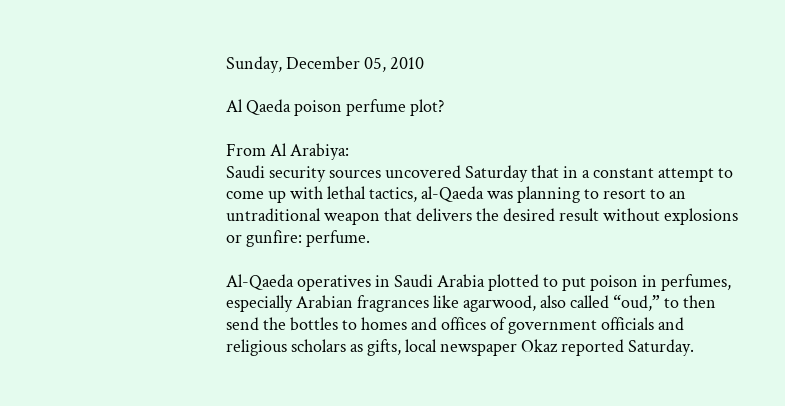Sunday, December 05, 2010

Al Qaeda poison perfume plot?

From Al Arabiya:
Saudi security sources uncovered Saturday that in a constant attempt to come up with lethal tactics, al-Qaeda was planning to resort to an untraditional weapon that delivers the desired result without explosions or gunfire: perfume.

Al-Qaeda operatives in Saudi Arabia plotted to put poison in perfumes, especially Arabian fragrances like agarwood, also called “oud,” to then send the bottles to homes and offices of government officials and religious scholars as gifts, local newspaper Okaz reported Saturday.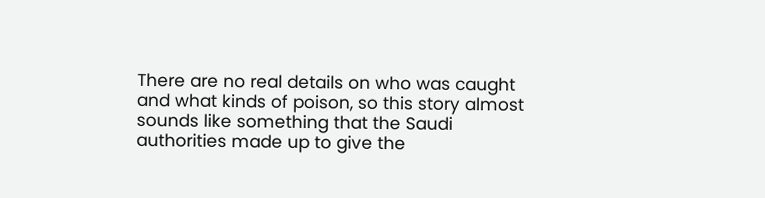There are no real details on who was caught and what kinds of poison, so this story almost sounds like something that the Saudi authorities made up to give the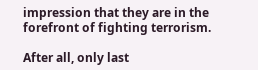impression that they are in the forefront of fighting terrorism.

After all, only last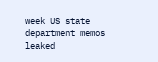week US state department memos leaked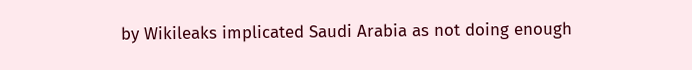by Wikileaks implicated Saudi Arabia as not doing enough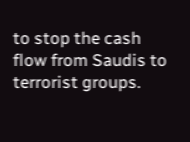to stop the cash flow from Saudis to terrorist groups.